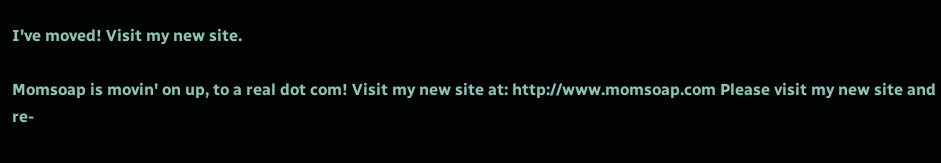I've moved! Visit my new site.

Momsoap is movin' on up, to a real dot com! Visit my new site at: http://www.momsoap.com Please visit my new site and re-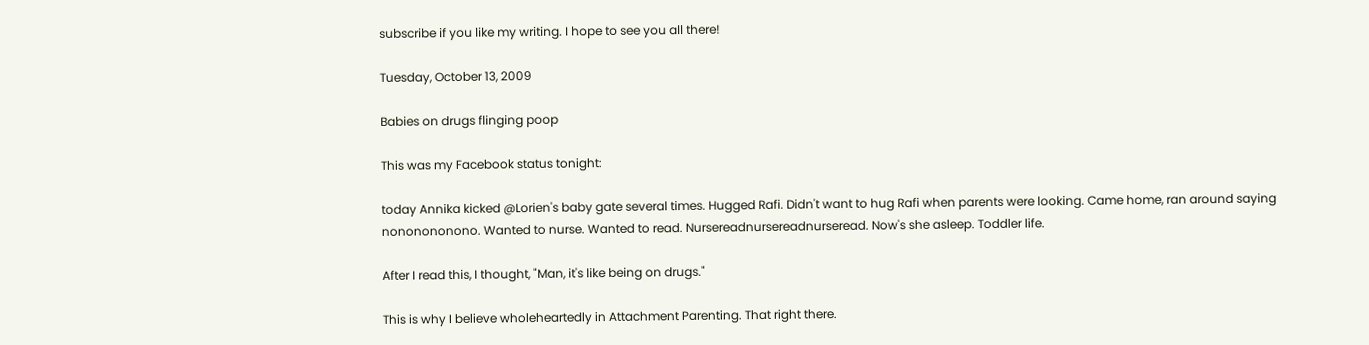subscribe if you like my writing. I hope to see you all there!

Tuesday, October 13, 2009

Babies on drugs flinging poop

This was my Facebook status tonight:

today Annika kicked @Lorien's baby gate several times. Hugged Rafi. Didn't want to hug Rafi when parents were looking. Came home, ran around saying nononononono. Wanted to nurse. Wanted to read. Nursereadnursereadnurseread. Now's she asleep. Toddler life.

After I read this, I thought, "Man, it's like being on drugs."

This is why I believe wholeheartedly in Attachment Parenting. That right there.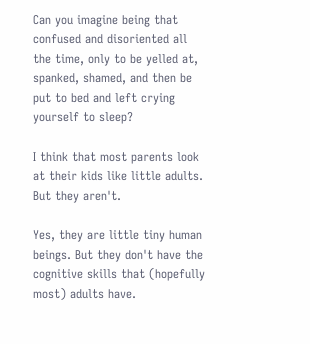Can you imagine being that confused and disoriented all the time, only to be yelled at, spanked, shamed, and then be put to bed and left crying yourself to sleep?

I think that most parents look at their kids like little adults. But they aren't.

Yes, they are little tiny human beings. But they don't have the cognitive skills that (hopefully most) adults have.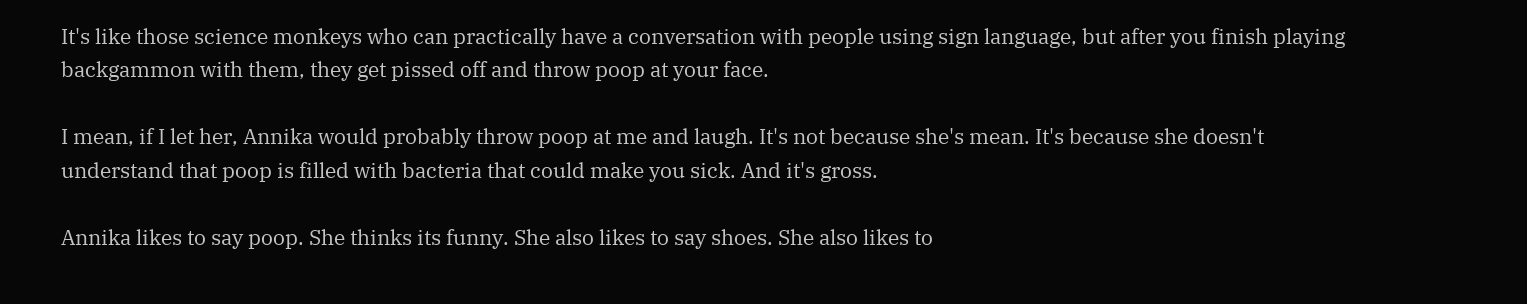It's like those science monkeys who can practically have a conversation with people using sign language, but after you finish playing backgammon with them, they get pissed off and throw poop at your face.

I mean, if I let her, Annika would probably throw poop at me and laugh. It's not because she's mean. It's because she doesn't understand that poop is filled with bacteria that could make you sick. And it's gross.

Annika likes to say poop. She thinks its funny. She also likes to say shoes. She also likes to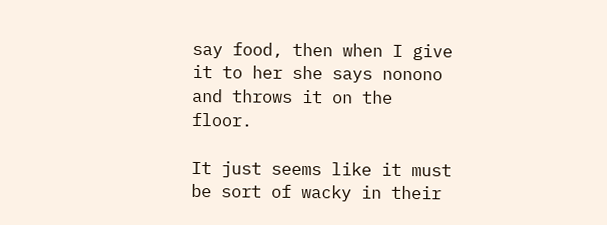say food, then when I give it to her she says nonono and throws it on the floor.

It just seems like it must be sort of wacky in their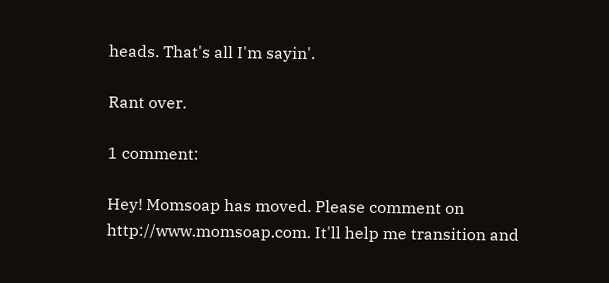heads. That's all I'm sayin'.

Rant over.

1 comment:

Hey! Momsoap has moved. Please comment on http://www.momsoap.com. It'll help me transition and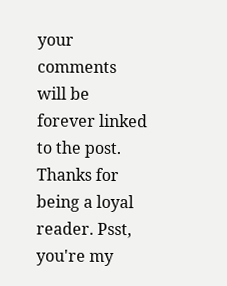your comments will be forever linked to the post. Thanks for being a loyal reader. Psst, you're my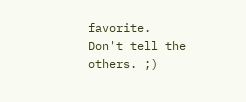favorite. Don't tell the others. ;)